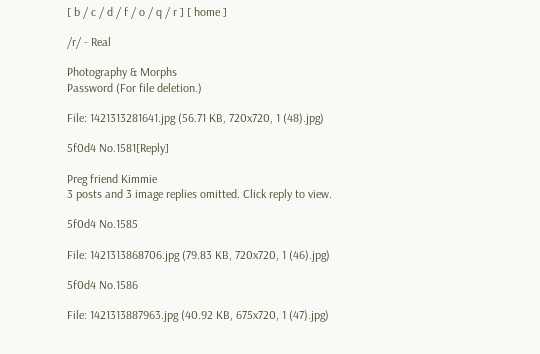[ b / c / d / f / o / q / r ] [ home ]

/r/ - Real

Photography & Morphs
Password (For file deletion.)

File: 1421313281641.jpg (56.71 KB, 720x720, 1 (48).jpg)

5f0d4 No.1581[Reply]

Preg friend Kimmie
3 posts and 3 image replies omitted. Click reply to view.

5f0d4 No.1585

File: 1421313868706.jpg (79.83 KB, 720x720, 1 (46).jpg)

5f0d4 No.1586

File: 1421313887963.jpg (40.92 KB, 675x720, 1 (47).jpg)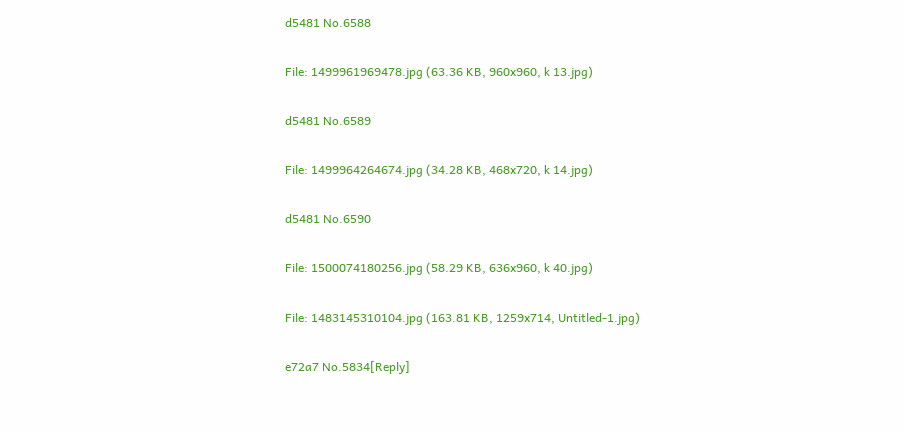d5481 No.6588

File: 1499961969478.jpg (63.36 KB, 960x960, k 13.jpg)

d5481 No.6589

File: 1499964264674.jpg (34.28 KB, 468x720, k 14.jpg)

d5481 No.6590

File: 1500074180256.jpg (58.29 KB, 636x960, k 40.jpg)

File: 1483145310104.jpg (163.81 KB, 1259x714, Untitled-1.jpg)

e72a7 No.5834[Reply]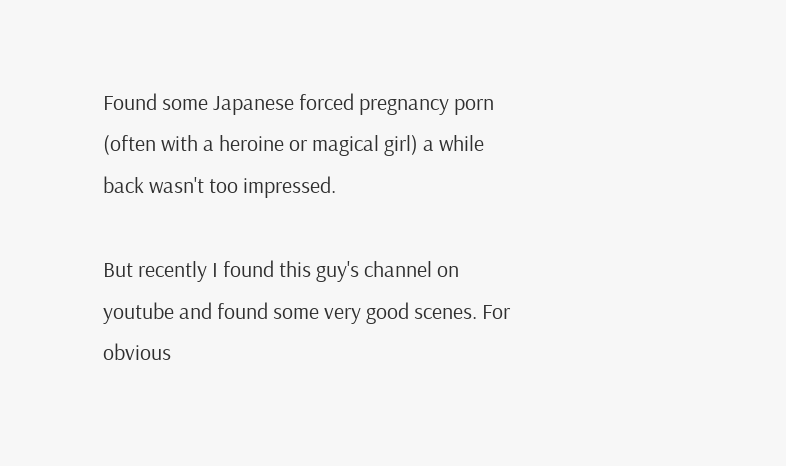Found some Japanese forced pregnancy porn (often with a heroine or magical girl) a while back wasn't too impressed.

But recently I found this guy's channel on youtube and found some very good scenes. For obvious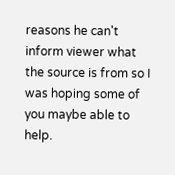reasons he can't inform viewer what the source is from so I was hoping some of you maybe able to help.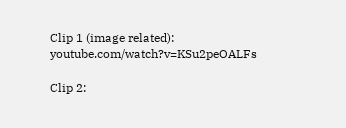Clip 1 (image related): youtube.com/watch?v=KSu2peOALFs

Clip 2: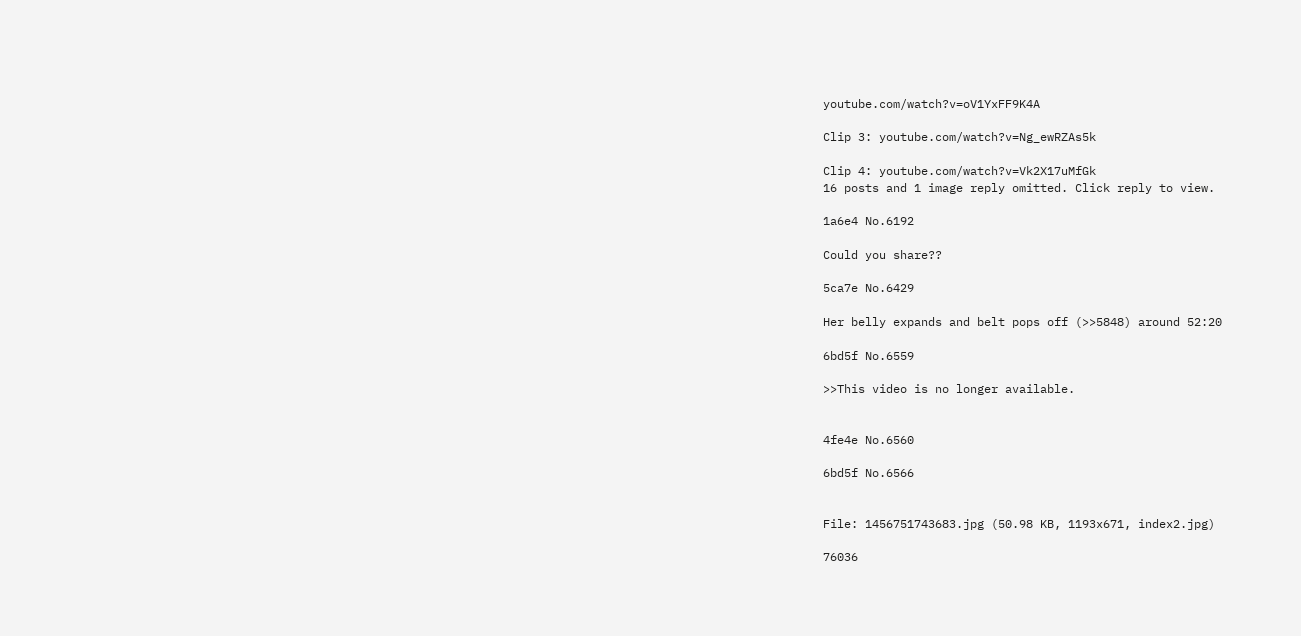youtube.com/watch?v=oV1YxFF9K4A

Clip 3: youtube.com/watch?v=Ng_ewRZAs5k

Clip 4: youtube.com/watch?v=Vk2X17uMfGk
16 posts and 1 image reply omitted. Click reply to view.

1a6e4 No.6192

Could you share??

5ca7e No.6429

Her belly expands and belt pops off (>>5848) around 52:20

6bd5f No.6559

>>This video is no longer available.


4fe4e No.6560

6bd5f No.6566


File: 1456751743683.jpg (50.98 KB, 1193x671, index2.jpg)

76036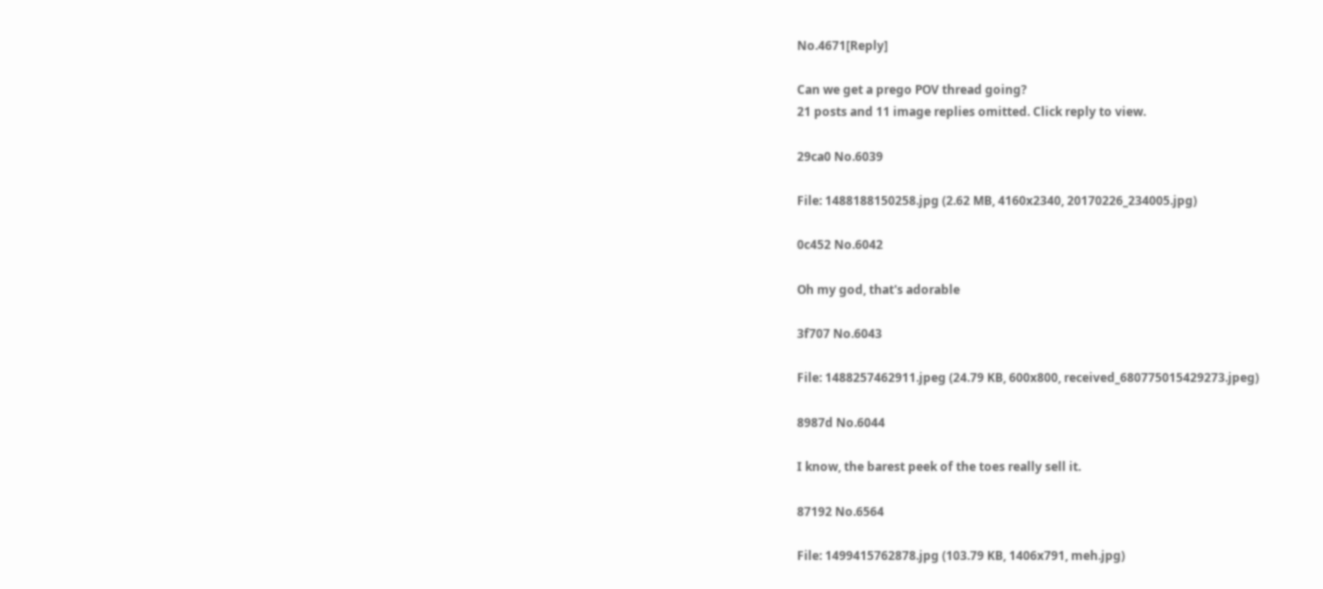No.4671[Reply]

Can we get a prego POV thread going?
21 posts and 11 image replies omitted. Click reply to view.

29ca0 No.6039

File: 1488188150258.jpg (2.62 MB, 4160x2340, 20170226_234005.jpg)

0c452 No.6042

Oh my god, that's adorable

3f707 No.6043

File: 1488257462911.jpeg (24.79 KB, 600x800, received_680775015429273.jpeg)

8987d No.6044

I know, the barest peek of the toes really sell it.

87192 No.6564

File: 1499415762878.jpg (103.79 KB, 1406x791, meh.jpg)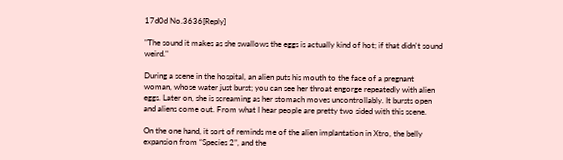17d0d No.3636[Reply]

"The sound it makes as she swallows the eggs is actually kind of hot; if that didn't sound weird."

During a scene in the hospital, an alien puts his mouth to the face of a pregnant woman, whose water just burst; you can see her throat engorge repeatedly with alien eggs. Later on, she is screaming as her stomach moves uncontrollably. It bursts open and aliens come out. From what I hear people are pretty two sided with this scene.

On the one hand, it sort of reminds me of the alien implantation in Xtro, the belly expansion from “Species 2”, and the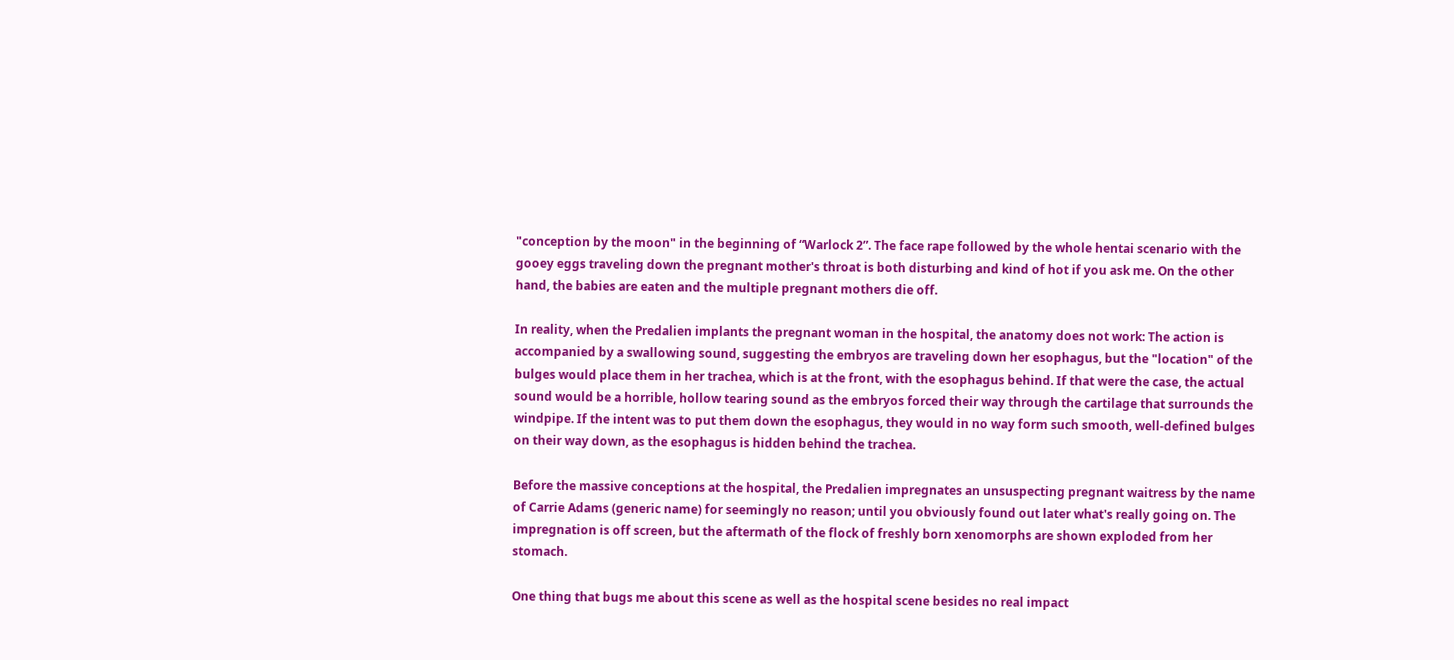"conception by the moon" in the beginning of “Warlock 2”. The face rape followed by the whole hentai scenario with the gooey eggs traveling down the pregnant mother's throat is both disturbing and kind of hot if you ask me. On the other hand, the babies are eaten and the multiple pregnant mothers die off.

In reality, when the Predalien implants the pregnant woman in the hospital, the anatomy does not work: The action is accompanied by a swallowing sound, suggesting the embryos are traveling down her esophagus, but the "location" of the bulges would place them in her trachea, which is at the front, with the esophagus behind. If that were the case, the actual sound would be a horrible, hollow tearing sound as the embryos forced their way through the cartilage that surrounds the windpipe. If the intent was to put them down the esophagus, they would in no way form such smooth, well-defined bulges on their way down, as the esophagus is hidden behind the trachea.

Before the massive conceptions at the hospital, the Predalien impregnates an unsuspecting pregnant waitress by the name of Carrie Adams (generic name) for seemingly no reason; until you obviously found out later what's really going on. The impregnation is off screen, but the aftermath of the flock of freshly born xenomorphs are shown exploded from her stomach.

One thing that bugs me about this scene as well as the hospital scene besides no real impact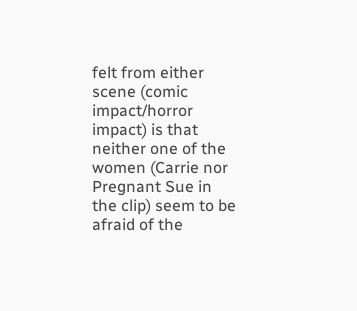felt from either scene (comic impact/horror impact) is that neither one of the women (Carrie nor Pregnant Sue in the clip) seem to be afraid of the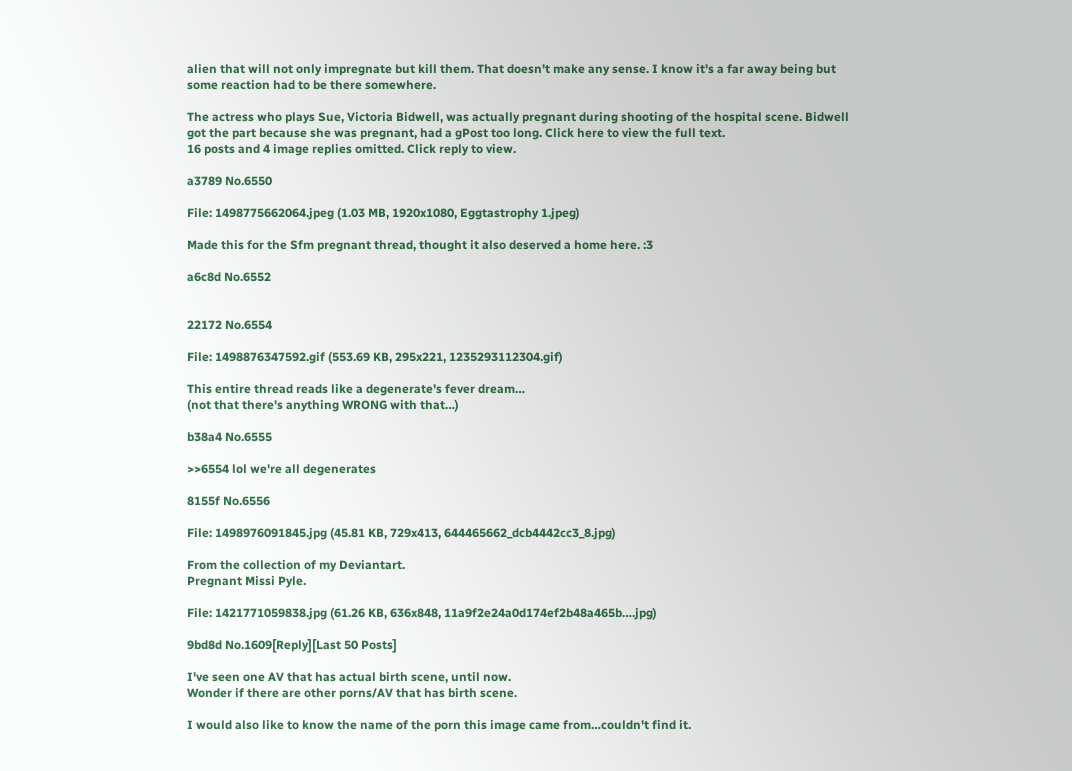alien that will not only impregnate but kill them. That doesn't make any sense. I know it's a far away being but some reaction had to be there somewhere.

The actress who plays Sue, Victoria Bidwell, was actually pregnant during shooting of the hospital scene. Bidwell got the part because she was pregnant, had a gPost too long. Click here to view the full text.
16 posts and 4 image replies omitted. Click reply to view.

a3789 No.6550

File: 1498775662064.jpeg (1.03 MB, 1920x1080, Eggtastrophy 1.jpeg)

Made this for the Sfm pregnant thread, thought it also deserved a home here. :3

a6c8d No.6552


22172 No.6554

File: 1498876347592.gif (553.69 KB, 295x221, 1235293112304.gif)

This entire thread reads like a degenerate's fever dream…
(not that there's anything WRONG with that…)

b38a4 No.6555

>>6554 lol we're all degenerates

8155f No.6556

File: 1498976091845.jpg (45.81 KB, 729x413, 644465662_dcb4442cc3_8.jpg)

From the collection of my Deviantart.
Pregnant Missi Pyle.

File: 1421771059838.jpg (61.26 KB, 636x848, 11a9f2e24a0d174ef2b48a465b….jpg)

9bd8d No.1609[Reply][Last 50 Posts]

I've seen one AV that has actual birth scene, until now.
Wonder if there are other porns/AV that has birth scene.

I would also like to know the name of the porn this image came from…couldn't find it.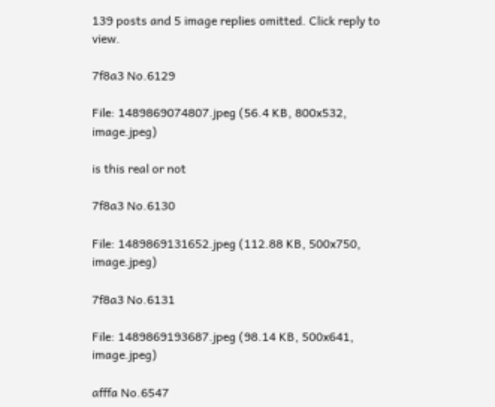139 posts and 5 image replies omitted. Click reply to view.

7f8a3 No.6129

File: 1489869074807.jpeg (56.4 KB, 800x532, image.jpeg)

is this real or not

7f8a3 No.6130

File: 1489869131652.jpeg (112.88 KB, 500x750, image.jpeg)

7f8a3 No.6131

File: 1489869193687.jpeg (98.14 KB, 500x641, image.jpeg)

afffa No.6547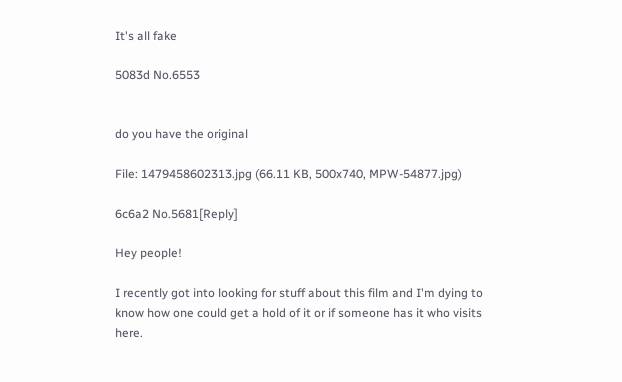It's all fake

5083d No.6553


do you have the original

File: 1479458602313.jpg (66.11 KB, 500x740, MPW-54877.jpg)

6c6a2 No.5681[Reply]

Hey people!

I recently got into looking for stuff about this film and I'm dying to know how one could get a hold of it or if someone has it who visits here.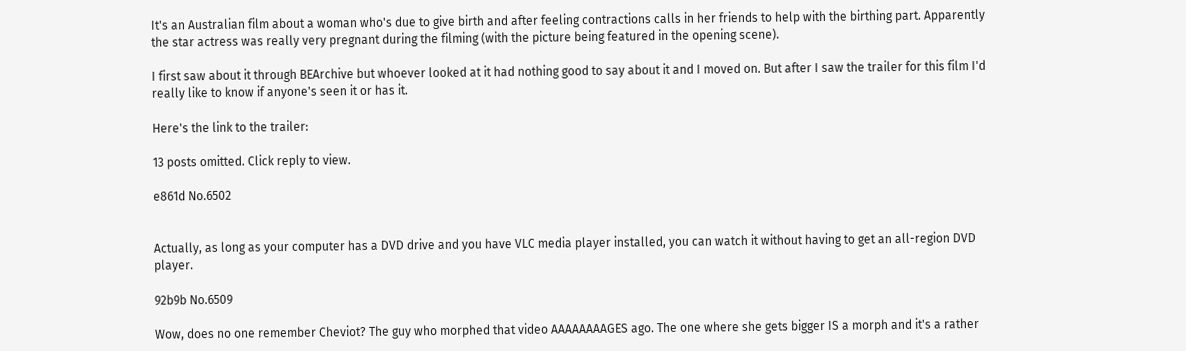It's an Australian film about a woman who's due to give birth and after feeling contractions calls in her friends to help with the birthing part. Apparently the star actress was really very pregnant during the filming (with the picture being featured in the opening scene).

I first saw about it through BEArchive but whoever looked at it had nothing good to say about it and I moved on. But after I saw the trailer for this film I'd really like to know if anyone's seen it or has it.

Here's the link to the trailer:

13 posts omitted. Click reply to view.

e861d No.6502


Actually, as long as your computer has a DVD drive and you have VLC media player installed, you can watch it without having to get an all-region DVD player.

92b9b No.6509

Wow, does no one remember Cheviot? The guy who morphed that video AAAAAAAAGES ago. The one where she gets bigger IS a morph and it's a rather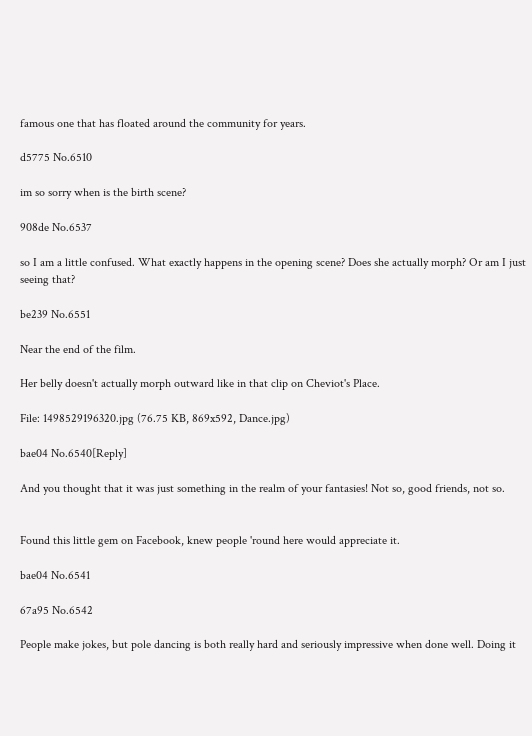famous one that has floated around the community for years.

d5775 No.6510

im so sorry when is the birth scene?

908de No.6537

so I am a little confused. What exactly happens in the opening scene? Does she actually morph? Or am I just seeing that?

be239 No.6551

Near the end of the film.

Her belly doesn't actually morph outward like in that clip on Cheviot's Place.

File: 1498529196320.jpg (76.75 KB, 869x592, Dance.jpg)

bae04 No.6540[Reply]

And you thought that it was just something in the realm of your fantasies! Not so, good friends, not so.


Found this little gem on Facebook, knew people 'round here would appreciate it.

bae04 No.6541

67a95 No.6542

People make jokes, but pole dancing is both really hard and seriously impressive when done well. Doing it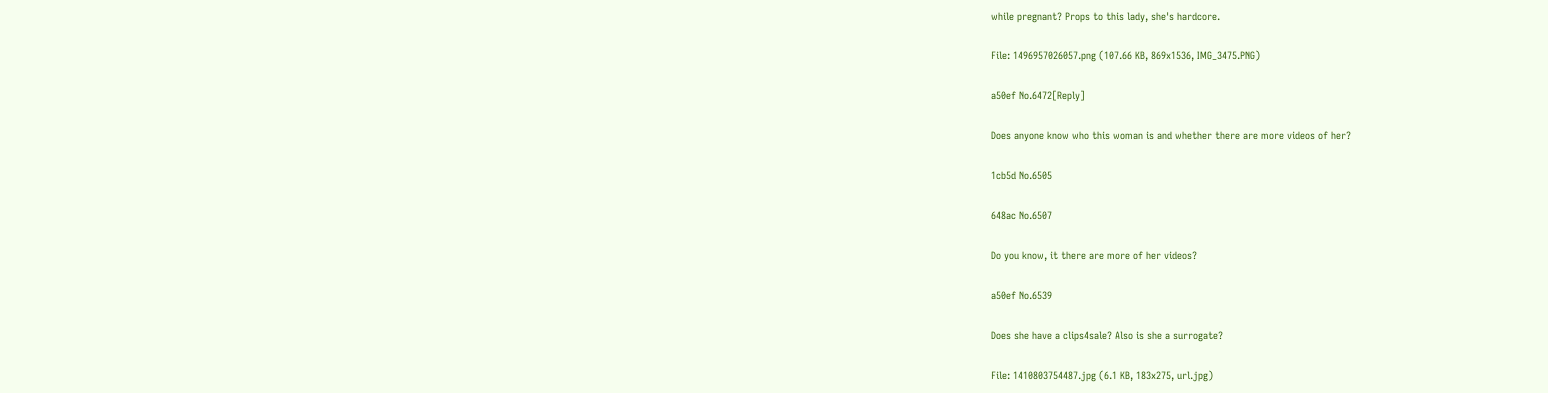while pregnant? Props to this lady, she's hardcore.

File: 1496957026057.png (107.66 KB, 869x1536, IMG_3475.PNG)

a50ef No.6472[Reply]

Does anyone know who this woman is and whether there are more videos of her?

1cb5d No.6505

648ac No.6507

Do you know, it there are more of her videos?

a50ef No.6539

Does she have a clips4sale? Also is she a surrogate?

File: 1410803754487.jpg (6.1 KB, 183x275, url.jpg)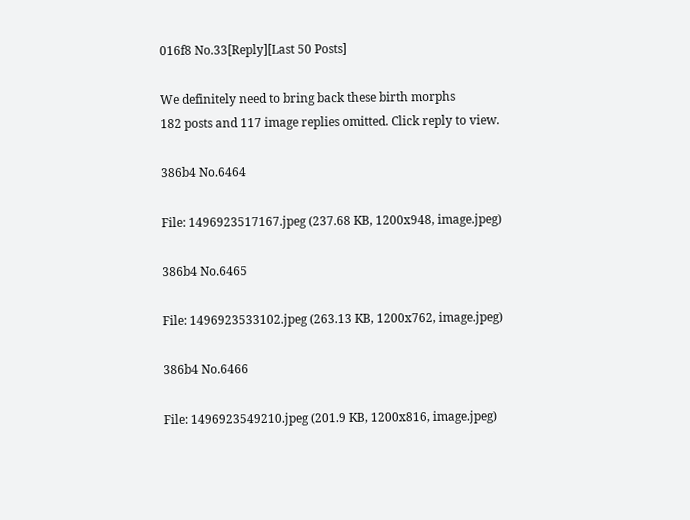016f8 No.33[Reply][Last 50 Posts]

We definitely need to bring back these birth morphs
182 posts and 117 image replies omitted. Click reply to view.

386b4 No.6464

File: 1496923517167.jpeg (237.68 KB, 1200x948, image.jpeg)

386b4 No.6465

File: 1496923533102.jpeg (263.13 KB, 1200x762, image.jpeg)

386b4 No.6466

File: 1496923549210.jpeg (201.9 KB, 1200x816, image.jpeg)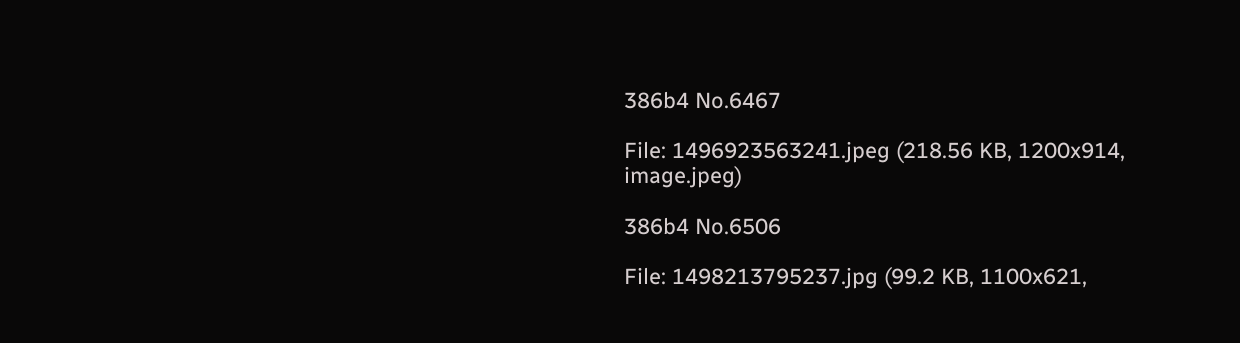386b4 No.6467

File: 1496923563241.jpeg (218.56 KB, 1200x914, image.jpeg)

386b4 No.6506

File: 1498213795237.jpg (99.2 KB, 1100x621,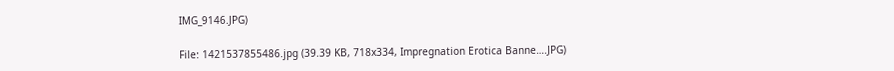IMG_9146.JPG)

File: 1421537855486.jpg (39.39 KB, 718x334, Impregnation Erotica Banne….JPG)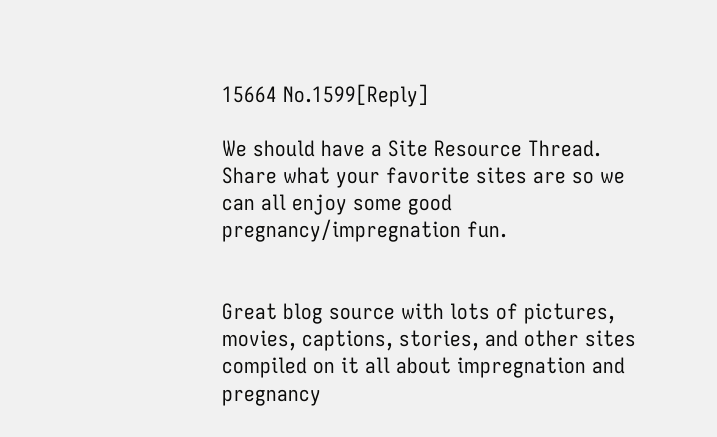15664 No.1599[Reply]

We should have a Site Resource Thread. Share what your favorite sites are so we can all enjoy some good pregnancy/impregnation fun.


Great blog source with lots of pictures, movies, captions, stories, and other sites compiled on it all about impregnation and pregnancy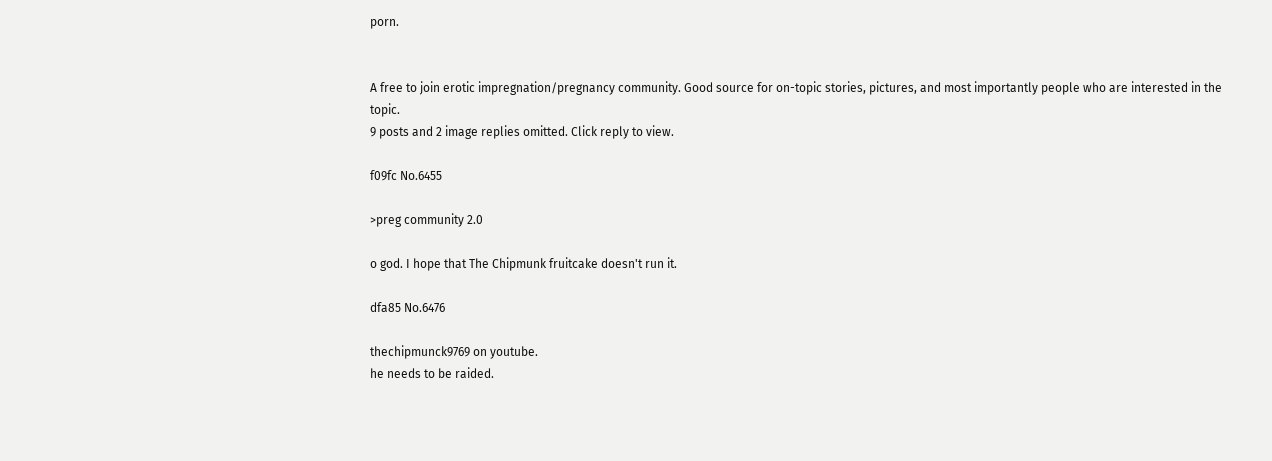porn.


A free to join erotic impregnation/pregnancy community. Good source for on-topic stories, pictures, and most importantly people who are interested in the topic.
9 posts and 2 image replies omitted. Click reply to view.

f09fc No.6455

>preg community 2.0

o god. I hope that The Chipmunk fruitcake doesn't run it.

dfa85 No.6476

thechipmunck9769 on youtube.
he needs to be raided.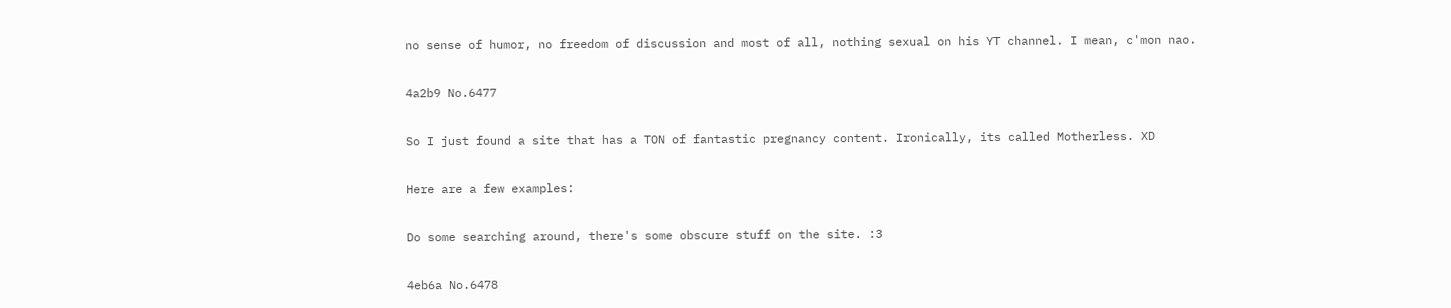no sense of humor, no freedom of discussion and most of all, nothing sexual on his YT channel. I mean, c'mon nao.

4a2b9 No.6477

So I just found a site that has a TON of fantastic pregnancy content. Ironically, its called Motherless. XD

Here are a few examples:

Do some searching around, there's some obscure stuff on the site. :3

4eb6a No.6478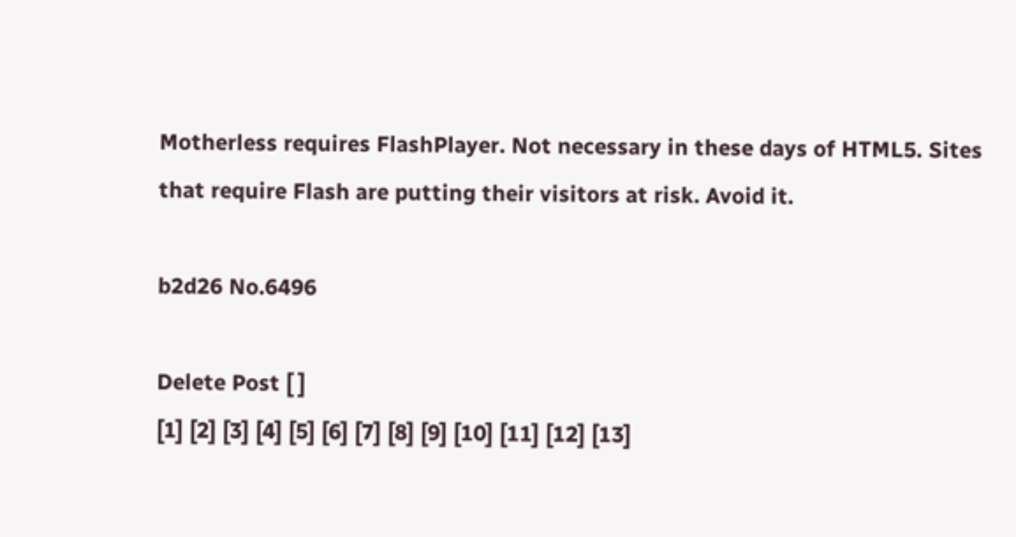Motherless requires FlashPlayer. Not necessary in these days of HTML5. Sites that require Flash are putting their visitors at risk. Avoid it.

b2d26 No.6496

Delete Post [ ]
[1] [2] [3] [4] [5] [6] [7] [8] [9] [10] [11] [12] [13]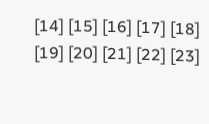[14] [15] [16] [17] [18] [19] [20] [21] [22] [23]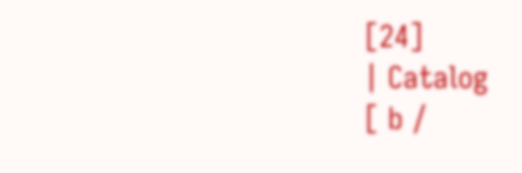[24]
| Catalog
[ b /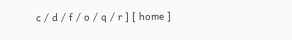c / d / f / o / q / r ] [ home ]